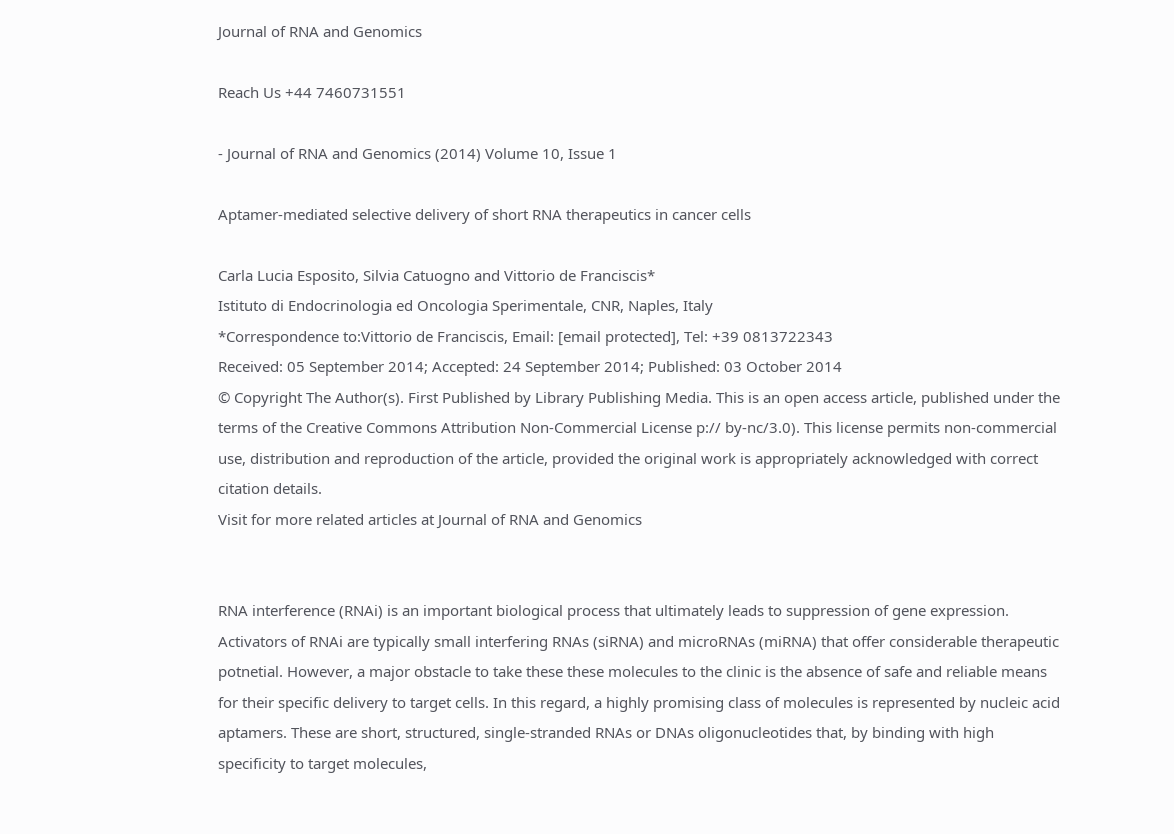Journal of RNA and Genomics

Reach Us +44 7460731551

- Journal of RNA and Genomics (2014) Volume 10, Issue 1

Aptamer-mediated selective delivery of short RNA therapeutics in cancer cells

Carla Lucia Esposito, Silvia Catuogno and Vittorio de Franciscis*
Istituto di Endocrinologia ed Oncologia Sperimentale, CNR, Naples, Italy
*Correspondence to:Vittorio de Franciscis, Email: [email protected], Tel: +39 0813722343
Received: 05 September 2014; Accepted: 24 September 2014; Published: 03 October 2014
© Copyright The Author(s). First Published by Library Publishing Media. This is an open access article, published under the terms of the Creative Commons Attribution Non-Commercial License p:// by-nc/3.0). This license permits non-commercial use, distribution and reproduction of the article, provided the original work is appropriately acknowledged with correct citation details.
Visit for more related articles at Journal of RNA and Genomics


RNA interference (RNAi) is an important biological process that ultimately leads to suppression of gene expression. Activators of RNAi are typically small interfering RNAs (siRNA) and microRNAs (miRNA) that offer considerable therapeutic potnetial. However, a major obstacle to take these these molecules to the clinic is the absence of safe and reliable means for their specific delivery to target cells. In this regard, a highly promising class of molecules is represented by nucleic acid aptamers. These are short, structured, single-stranded RNAs or DNAs oligonucleotides that, by binding with high specificity to target molecules,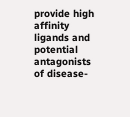provide high affinity ligands and potential antagonists of disease-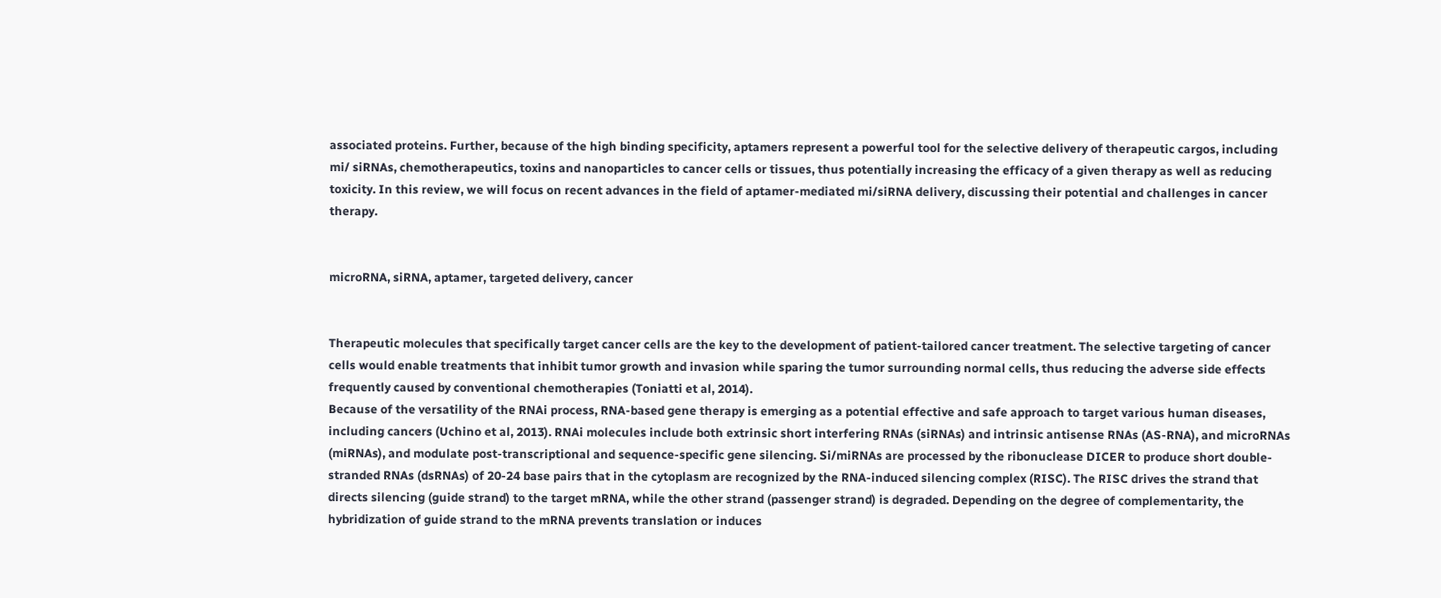associated proteins. Further, because of the high binding specificity, aptamers represent a powerful tool for the selective delivery of therapeutic cargos, including mi/ siRNAs, chemotherapeutics, toxins and nanoparticles to cancer cells or tissues, thus potentially increasing the efficacy of a given therapy as well as reducing toxicity. In this review, we will focus on recent advances in the field of aptamer-mediated mi/siRNA delivery, discussing their potential and challenges in cancer therapy.


microRNA, siRNA, aptamer, targeted delivery, cancer


Therapeutic molecules that specifically target cancer cells are the key to the development of patient-tailored cancer treatment. The selective targeting of cancer cells would enable treatments that inhibit tumor growth and invasion while sparing the tumor surrounding normal cells, thus reducing the adverse side effects frequently caused by conventional chemotherapies (Toniatti et al, 2014).
Because of the versatility of the RNAi process, RNA-based gene therapy is emerging as a potential effective and safe approach to target various human diseases, including cancers (Uchino et al, 2013). RNAi molecules include both extrinsic short interfering RNAs (siRNAs) and intrinsic antisense RNAs (AS-RNA), and microRNAs (miRNAs), and modulate post-transcriptional and sequence-specific gene silencing. Si/miRNAs are processed by the ribonuclease DICER to produce short double-stranded RNAs (dsRNAs) of 20-24 base pairs that in the cytoplasm are recognized by the RNA-induced silencing complex (RISC). The RISC drives the strand that directs silencing (guide strand) to the target mRNA, while the other strand (passenger strand) is degraded. Depending on the degree of complementarity, the hybridization of guide strand to the mRNA prevents translation or induces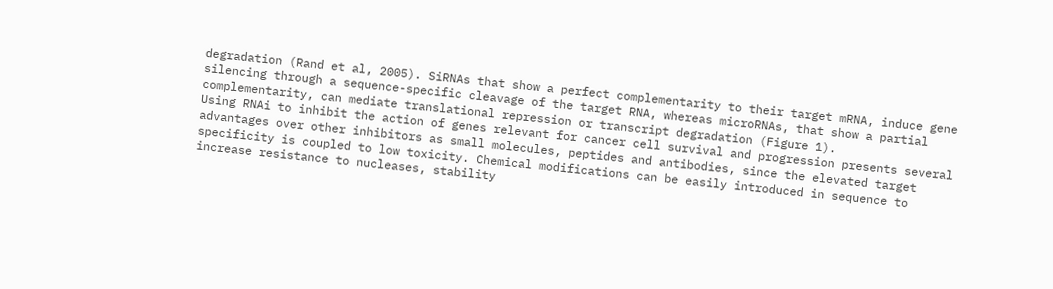degradation (Rand et al, 2005). SiRNAs that show a perfect complementarity to their target mRNA, induce gene silencing through a sequence-specific cleavage of the target RNA, whereas microRNAs, that show a partial complementarity, can mediate translational repression or transcript degradation (Figure 1).
Using RNAi to inhibit the action of genes relevant for cancer cell survival and progression presents several advantages over other inhibitors as small molecules, peptides and antibodies, since the elevated target specificity is coupled to low toxicity. Chemical modifications can be easily introduced in sequence to increase resistance to nucleases, stability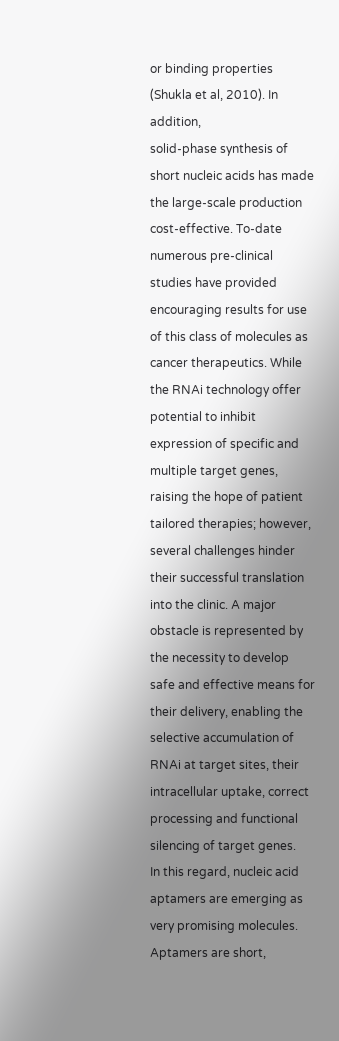or binding properties (Shukla et al, 2010). In addition,
solid-phase synthesis of short nucleic acids has made the large-scale production cost-effective. To-date numerous pre-clinical studies have provided encouraging results for use of this class of molecules as cancer therapeutics. While the RNAi technology offer potential to inhibit expression of specific and multiple target genes, raising the hope of patient tailored therapies; however, several challenges hinder their successful translation into the clinic. A major obstacle is represented by the necessity to develop safe and effective means for their delivery, enabling the selective accumulation of RNAi at target sites, their intracellular uptake, correct processing and functional silencing of target genes.
In this regard, nucleic acid aptamers are emerging as very promising molecules. Aptamers are short,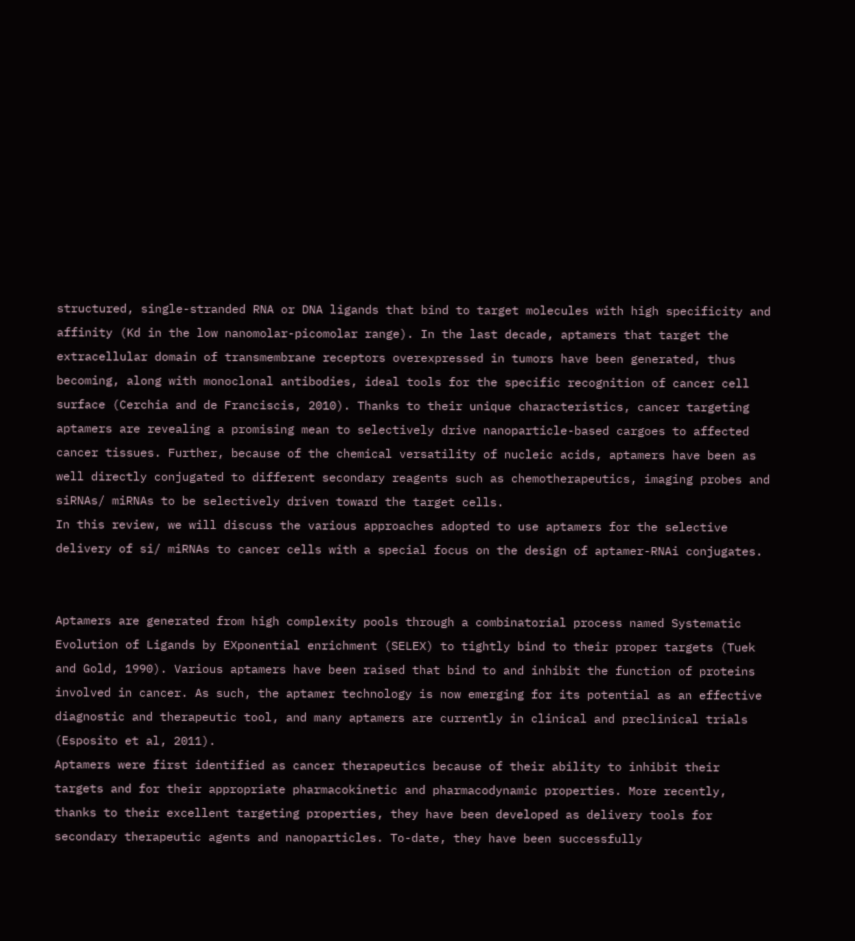structured, single-stranded RNA or DNA ligands that bind to target molecules with high specificity and affinity (Kd in the low nanomolar-picomolar range). In the last decade, aptamers that target the extracellular domain of transmembrane receptors overexpressed in tumors have been generated, thus becoming, along with monoclonal antibodies, ideal tools for the specific recognition of cancer cell surface (Cerchia and de Franciscis, 2010). Thanks to their unique characteristics, cancer targeting aptamers are revealing a promising mean to selectively drive nanoparticle-based cargoes to affected cancer tissues. Further, because of the chemical versatility of nucleic acids, aptamers have been as well directly conjugated to different secondary reagents such as chemotherapeutics, imaging probes and siRNAs/ miRNAs to be selectively driven toward the target cells.
In this review, we will discuss the various approaches adopted to use aptamers for the selective delivery of si/ miRNAs to cancer cells with a special focus on the design of aptamer-RNAi conjugates.


Aptamers are generated from high complexity pools through a combinatorial process named Systematic Evolution of Ligands by EXponential enrichment (SELEX) to tightly bind to their proper targets (Tuek and Gold, 1990). Various aptamers have been raised that bind to and inhibit the function of proteins involved in cancer. As such, the aptamer technology is now emerging for its potential as an effective diagnostic and therapeutic tool, and many aptamers are currently in clinical and preclinical trials (Esposito et al, 2011).
Aptamers were first identified as cancer therapeutics because of their ability to inhibit their targets and for their appropriate pharmacokinetic and pharmacodynamic properties. More recently, thanks to their excellent targeting properties, they have been developed as delivery tools for secondary therapeutic agents and nanoparticles. To-date, they have been successfully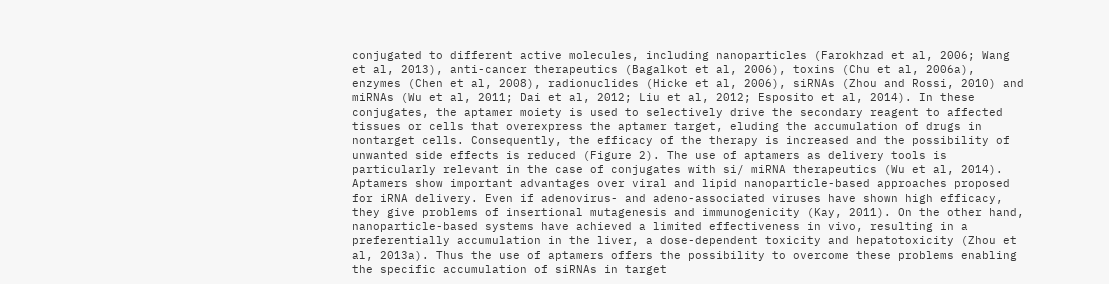conjugated to different active molecules, including nanoparticles (Farokhzad et al, 2006; Wang et al, 2013), anti-cancer therapeutics (Bagalkot et al, 2006), toxins (Chu et al, 2006a), enzymes (Chen et al, 2008), radionuclides (Hicke et al, 2006), siRNAs (Zhou and Rossi, 2010) and miRNAs (Wu et al, 2011; Dai et al, 2012; Liu et al, 2012; Esposito et al, 2014). In these conjugates, the aptamer moiety is used to selectively drive the secondary reagent to affected tissues or cells that overexpress the aptamer target, eluding the accumulation of drugs in nontarget cells. Consequently, the efficacy of the therapy is increased and the possibility of unwanted side effects is reduced (Figure 2). The use of aptamers as delivery tools is particularly relevant in the case of conjugates with si/ miRNA therapeutics (Wu et al, 2014).
Aptamers show important advantages over viral and lipid nanoparticle-based approaches proposed for iRNA delivery. Even if adenovirus- and adeno-associated viruses have shown high efficacy, they give problems of insertional mutagenesis and immunogenicity (Kay, 2011). On the other hand, nanoparticle-based systems have achieved a limited effectiveness in vivo, resulting in a preferentially accumulation in the liver, a dose-dependent toxicity and hepatotoxicity (Zhou et al, 2013a). Thus the use of aptamers offers the possibility to overcome these problems enabling the specific accumulation of siRNAs in target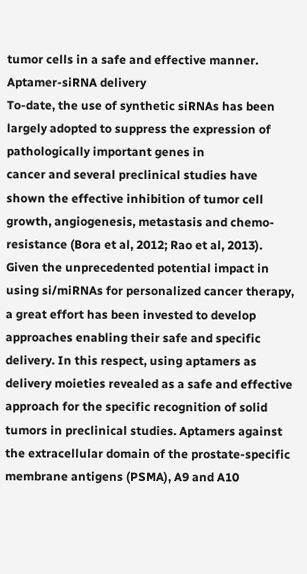tumor cells in a safe and effective manner.
Aptamer-siRNA delivery
To-date, the use of synthetic siRNAs has been largely adopted to suppress the expression of pathologically important genes in
cancer and several preclinical studies have shown the effective inhibition of tumor cell growth, angiogenesis, metastasis and chemo-resistance (Bora et al, 2012; Rao et al, 2013). Given the unprecedented potential impact in using si/miRNAs for personalized cancer therapy, a great effort has been invested to develop approaches enabling their safe and specific delivery. In this respect, using aptamers as delivery moieties revealed as a safe and effective approach for the specific recognition of solid tumors in preclinical studies. Aptamers against the extracellular domain of the prostate-specific membrane antigens (PSMA), A9 and A10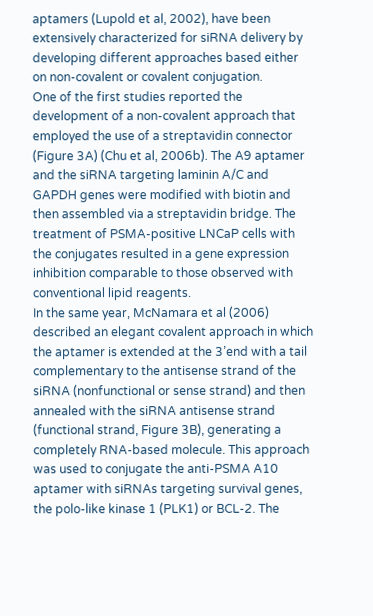aptamers (Lupold et al, 2002), have been extensively characterized for siRNA delivery by developing different approaches based either on non-covalent or covalent conjugation.
One of the first studies reported the development of a non-covalent approach that employed the use of a streptavidin connector (Figure 3A) (Chu et al, 2006b). The A9 aptamer and the siRNA targeting laminin A/C and GAPDH genes were modified with biotin and then assembled via a streptavidin bridge. The treatment of PSMA-positive LNCaP cells with the conjugates resulted in a gene expression inhibition comparable to those observed with conventional lipid reagents.
In the same year, McNamara et al (2006) described an elegant covalent approach in which the aptamer is extended at the 3’end with a tail complementary to the antisense strand of the siRNA (nonfunctional or sense strand) and then annealed with the siRNA antisense strand (functional strand, Figure 3B), generating a completely RNA-based molecule. This approach was used to conjugate the anti-PSMA A10 aptamer with siRNAs targeting survival genes, the polo-like kinase 1 (PLK1) or BCL-2. The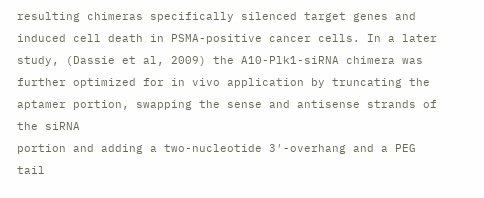resulting chimeras specifically silenced target genes and induced cell death in PSMA-positive cancer cells. In a later study, (Dassie et al, 2009) the A10-Plk1-siRNA chimera was further optimized for in vivo application by truncating the aptamer portion, swapping the sense and antisense strands of the siRNA
portion and adding a two-nucleotide 3′-overhang and a PEG tail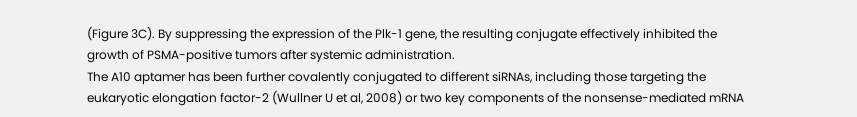(Figure 3C). By suppressing the expression of the Plk-1 gene, the resulting conjugate effectively inhibited the growth of PSMA-positive tumors after systemic administration.
The A10 aptamer has been further covalently conjugated to different siRNAs, including those targeting the eukaryotic elongation factor-2 (Wullner U et al, 2008) or two key components of the nonsense-mediated mRNA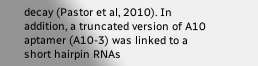decay (Pastor et al, 2010). In addition, a truncated version of A10 aptamer (A10-3) was linked to a short hairpin RNAs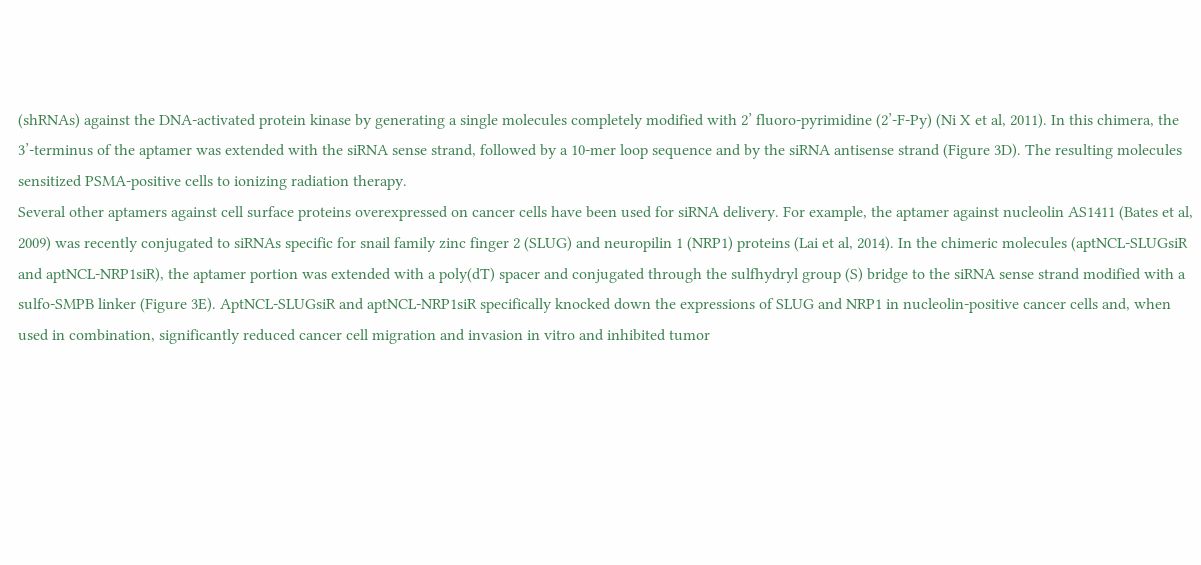(shRNAs) against the DNA-activated protein kinase by generating a single molecules completely modified with 2’ fluoro-pyrimidine (2’-F-Py) (Ni X et al, 2011). In this chimera, the 3’-terminus of the aptamer was extended with the siRNA sense strand, followed by a 10-mer loop sequence and by the siRNA antisense strand (Figure 3D). The resulting molecules sensitized PSMA-positive cells to ionizing radiation therapy.
Several other aptamers against cell surface proteins overexpressed on cancer cells have been used for siRNA delivery. For example, the aptamer against nucleolin AS1411 (Bates et al, 2009) was recently conjugated to siRNAs specific for snail family zinc finger 2 (SLUG) and neuropilin 1 (NRP1) proteins (Lai et al, 2014). In the chimeric molecules (aptNCL-SLUGsiR and aptNCL-NRP1siR), the aptamer portion was extended with a poly(dT) spacer and conjugated through the sulfhydryl group (S) bridge to the siRNA sense strand modified with a sulfo-SMPB linker (Figure 3E). AptNCL-SLUGsiR and aptNCL-NRP1siR specifically knocked down the expressions of SLUG and NRP1 in nucleolin-positive cancer cells and, when used in combination, significantly reduced cancer cell migration and invasion in vitro and inhibited tumor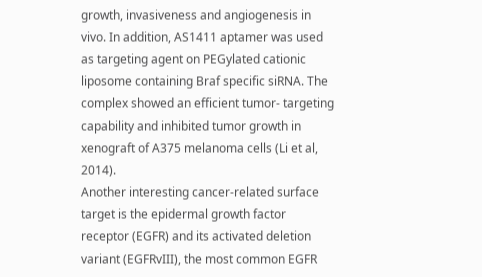growth, invasiveness and angiogenesis in vivo. In addition, AS1411 aptamer was used as targeting agent on PEGylated cationic liposome containing Braf specific siRNA. The complex showed an efficient tumor- targeting capability and inhibited tumor growth in xenograft of A375 melanoma cells (Li et al, 2014).
Another interesting cancer-related surface target is the epidermal growth factor receptor (EGFR) and its activated deletion variant (EGFRvIII), the most common EGFR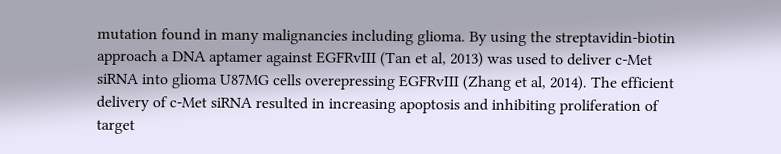mutation found in many malignancies including glioma. By using the streptavidin-biotin approach a DNA aptamer against EGFRvIII (Tan et al, 2013) was used to deliver c-Met siRNA into glioma U87MG cells overepressing EGFRvIII (Zhang et al, 2014). The efficient delivery of c‑Met siRNA resulted in increasing apoptosis and inhibiting proliferation of target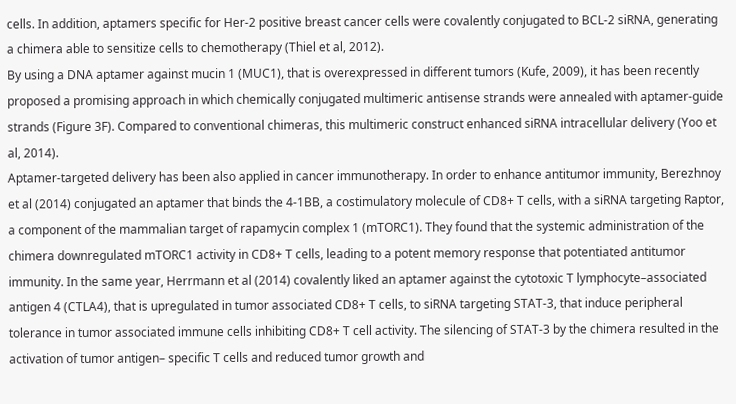cells. In addition, aptamers specific for Her-2 positive breast cancer cells were covalently conjugated to BCL-2 siRNA, generating a chimera able to sensitize cells to chemotherapy (Thiel et al, 2012).
By using a DNA aptamer against mucin 1 (MUC1), that is overexpressed in different tumors (Kufe, 2009), it has been recently proposed a promising approach in which chemically conjugated multimeric antisense strands were annealed with aptamer-guide strands (Figure 3F). Compared to conventional chimeras, this multimeric construct enhanced siRNA intracellular delivery (Yoo et al, 2014).
Aptamer-targeted delivery has been also applied in cancer immunotherapy. In order to enhance antitumor immunity, Berezhnoy et al (2014) conjugated an aptamer that binds the 4-1BB, a costimulatory molecule of CD8+ T cells, with a siRNA targeting Raptor, a component of the mammalian target of rapamycin complex 1 (mTORC1). They found that the systemic administration of the chimera downregulated mTORC1 activity in CD8+ T cells, leading to a potent memory response that potentiated antitumor immunity. In the same year, Herrmann et al (2014) covalently liked an aptamer against the cytotoxic T lymphocyte–associated antigen 4 (CTLA4), that is upregulated in tumor associated CD8+ T cells, to siRNA targeting STAT-3, that induce peripheral tolerance in tumor associated immune cells inhibiting CD8+ T cell activity. The silencing of STAT-3 by the chimera resulted in the activation of tumor antigen– specific T cells and reduced tumor growth and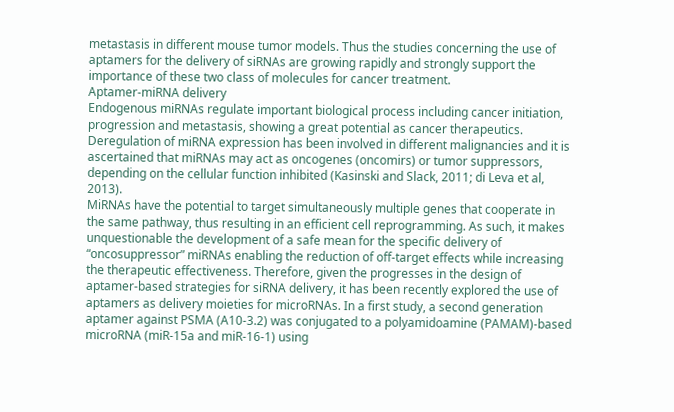metastasis in different mouse tumor models. Thus the studies concerning the use of aptamers for the delivery of siRNAs are growing rapidly and strongly support the importance of these two class of molecules for cancer treatment.
Aptamer-miRNA delivery
Endogenous miRNAs regulate important biological process including cancer initiation, progression and metastasis, showing a great potential as cancer therapeutics. Deregulation of miRNA expression has been involved in different malignancies and it is ascertained that miRNAs may act as oncogenes (oncomirs) or tumor suppressors, depending on the cellular function inhibited (Kasinski and Slack, 2011; di Leva et al, 2013).
MiRNAs have the potential to target simultaneously multiple genes that cooperate in the same pathway, thus resulting in an efficient cell reprogramming. As such, it makes unquestionable the development of a safe mean for the specific delivery of “oncosuppressor” miRNAs enabling the reduction of off-target effects while increasing the therapeutic effectiveness. Therefore, given the progresses in the design of aptamer-based strategies for siRNA delivery, it has been recently explored the use of aptamers as delivery moieties for microRNAs. In a first study, a second generation aptamer against PSMA (A10-3.2) was conjugated to a polyamidoamine (PAMAM)-based microRNA (miR-15a and miR-16-1) using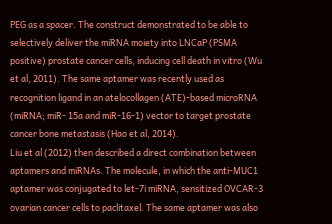PEG as a spacer. The construct demonstrated to be able to selectively deliver the miRNA moiety into LNCaP (PSMA positive) prostate cancer cells, inducing cell death in vitro (Wu et al, 2011). The same aptamer was recently used as recognition ligand in an atelocollagen (ATE)-based microRNA (miRNA; miR- 15a and miR-16-1) vector to target prostate cancer bone metastasis (Hao et al, 2014).
Liu et al (2012) then described a direct combination between aptamers and miRNAs. The molecule, in which the anti-MUC1 aptamer was conjugated to let-7i miRNA, sensitized OVCAR-3 ovarian cancer cells to paclitaxel. The same aptamer was also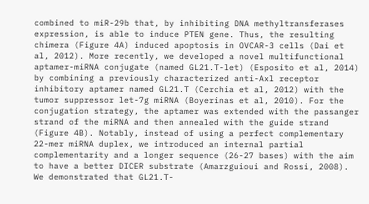combined to miR-29b that, by inhibiting DNA methyltransferases expression, is able to induce PTEN gene. Thus, the resulting chimera (Figure 4A) induced apoptosis in OVCAR-3 cells (Dai et al, 2012). More recently, we developed a novel multifunctional aptamer-miRNA conjugate (named GL21.T-let) (Esposito et al, 2014) by combining a previously characterized anti-Axl receptor inhibitory aptamer named GL21.T (Cerchia et al, 2012) with the tumor suppressor let-7g miRNA (Boyerinas et al, 2010). For the conjugation strategy, the aptamer was extended with the passanger strand of the miRNA and then annealed with the guide strand (Figure 4B). Notably, instead of using a perfect complementary 22-mer miRNA duplex, we introduced an internal partial complementarity and a longer sequence (26-27 bases) with the aim to have a better DICER substrate (Amarzguioui and Rossi, 2008). We demonstrated that GL21.T-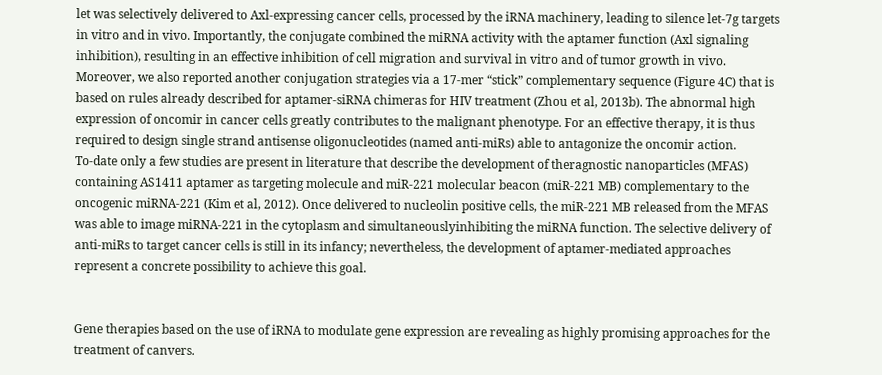let was selectively delivered to Axl-expressing cancer cells, processed by the iRNA machinery, leading to silence let-7g targets in vitro and in vivo. Importantly, the conjugate combined the miRNA activity with the aptamer function (Axl signaling inhibition), resulting in an effective inhibition of cell migration and survival in vitro and of tumor growth in vivo. Moreover, we also reported another conjugation strategies via a 17-mer “stick” complementary sequence (Figure 4C) that is based on rules already described for aptamer-siRNA chimeras for HIV treatment (Zhou et al, 2013b). The abnormal high expression of oncomir in cancer cells greatly contributes to the malignant phenotype. For an effective therapy, it is thus required to design single strand antisense oligonucleotides (named anti-miRs) able to antagonize the oncomir action.
To-date only a few studies are present in literature that describe the development of theragnostic nanoparticles (MFAS) containing AS1411 aptamer as targeting molecule and miR-221 molecular beacon (miR-221 MB) complementary to the oncogenic miRNA-221 (Kim et al, 2012). Once delivered to nucleolin positive cells, the miR-221 MB released from the MFAS was able to image miRNA-221 in the cytoplasm and simultaneouslyinhibiting the miRNA function. The selective delivery of anti-miRs to target cancer cells is still in its infancy; nevertheless, the development of aptamer-mediated approaches represent a concrete possibility to achieve this goal.


Gene therapies based on the use of iRNA to modulate gene expression are revealing as highly promising approaches for the treatment of canvers.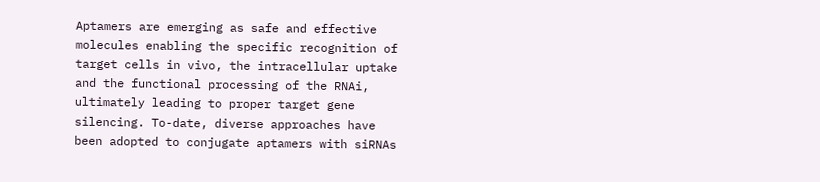Aptamers are emerging as safe and effective molecules enabling the specific recognition of target cells in vivo, the intracellular uptake and the functional processing of the RNAi, ultimately leading to proper target gene silencing. To-date, diverse approaches have been adopted to conjugate aptamers with siRNAs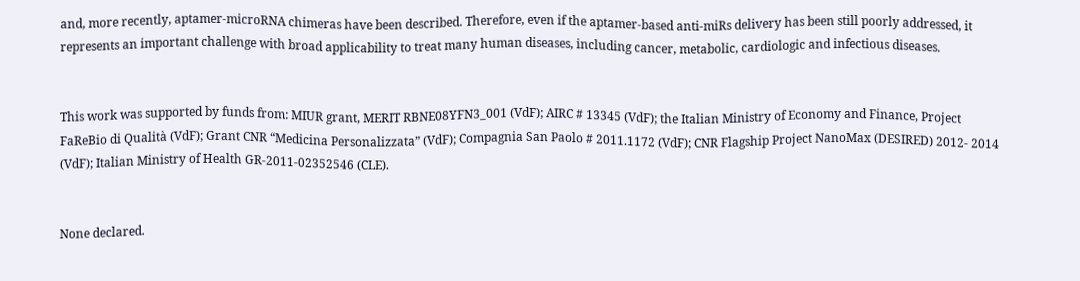and, more recently, aptamer-microRNA chimeras have been described. Therefore, even if the aptamer-based anti-miRs delivery has been still poorly addressed, it represents an important challenge with broad applicability to treat many human diseases, including cancer, metabolic, cardiologic and infectious diseases.


This work was supported by funds from: MIUR grant, MERIT RBNE08YFN3_001 (VdF); AIRC # 13345 (VdF); the Italian Ministry of Economy and Finance, Project FaReBio di Qualità (VdF); Grant CNR “Medicina Personalizzata” (VdF); Compagnia San Paolo # 2011.1172 (VdF); CNR Flagship Project NanoMax (DESIRED) 2012- 2014 (VdF); Italian Ministry of Health GR-2011-02352546 (CLE).


None declared.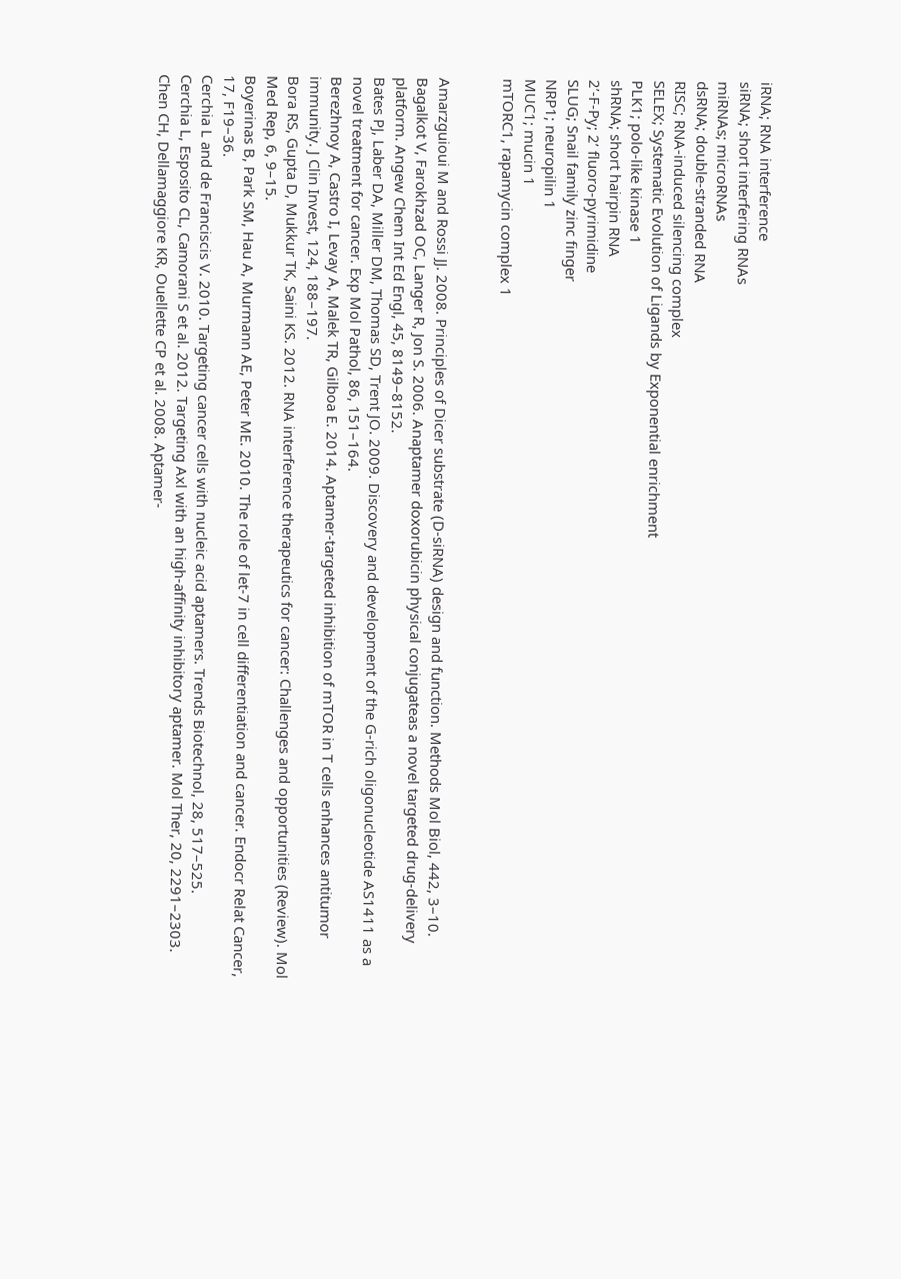iRNA; RNA interference
siRNA; short interfering RNAs
miRNAs; microRNAs
dsRNA; double-stranded RNA
RISC; RNA-induced silencing complex
SELEX; Systematic Evolution of Ligands by Exponential enrichment
PLK1; polo-like kinase 1
shRNA; short hairpin RNA
2’-F-Py; 2’ fluoro-pyrimidine
SLUG; Snail family zinc finger
NRP1; neuropilin 1
MUC1; mucin 1
mTORC1, rapamycin complex 1


Amarzguioui M and Rossi JJ. 2008. Principles of Dicer substrate (D-siRNA) design and function. Methods Mol Biol, 442, 3–10.
Bagalkot V, Farokhzad OC, Langer R, Jon S. 2006. Anaptamer doxorubicin physical conjugateas a novel targeted drug-delivery platform. Angew Chem Int Ed Engl, 45, 8149–8152.
Bates PJ, Laber DA, Miller DM, Thomas SD, Trent JO. 2009. Discovery and development of the G-rich oligonucleotide AS1411 as a novel treatment for cancer. Exp Mol Pathol, 86, 151–164.
Berezhnoy A, Castro I, Levay A, Malek TR, Gilboa E. 2014. Aptamer-targeted inhibition of mTOR in T cells enhances antitumor immunity. J Clin Invest, 124, 188–197.
Bora RS, Gupta D, Mukkur TK, Saini KS. 2012. RNA interference therapeutics for cancer: Challenges and opportunities (Review). Mol Med Rep, 6, 9–15.
Boyerinas B, Park SM, Hau A, Murmann AE, Peter ME. 2010. The role of let-7 in cell differentiation and cancer. Endocr Relat Cancer, 17, F19–36.
Cerchia L and de Franciscis V. 2010. Targeting cancer cells with nucleic acid aptamers. Trends Biotechnol, 28, 517–525.
Cerchia L, Esposito CL, Camorani S et al. 2012. Targeting Axl with an high-affinity inhibitory aptamer. Mol Ther, 20, 2291–2303.
Chen CH, Dellamaggiore KR, Ouellette CP et al. 2008. Aptamer-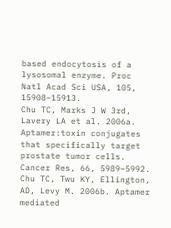based endocytosis of a lysosomal enzyme. Proc Natl Acad Sci USA, 105, 15908–15913.
Chu TC, Marks J W 3rd, Lavery LA et al. 2006a. Aptamer:toxin conjugates that specifically target prostate tumor cells. Cancer Res, 66, 5989–5992.
Chu TC, Twu KY, Ellington, AD, Levy M. 2006b. Aptamer mediated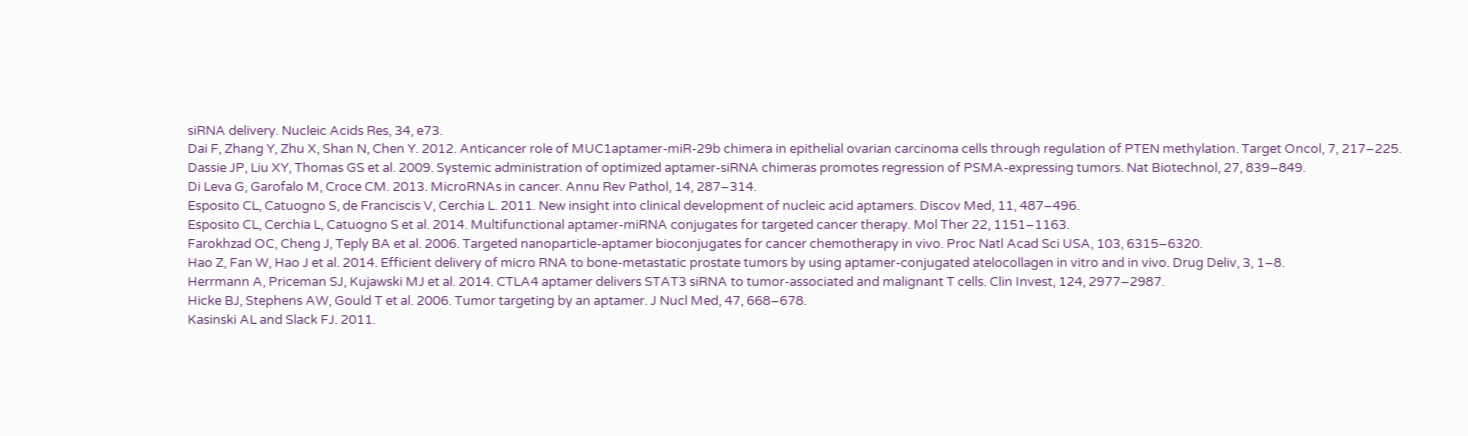siRNA delivery. Nucleic Acids Res, 34, e73.
Dai F, Zhang Y, Zhu X, Shan N, Chen Y. 2012. Anticancer role of MUC1aptamer-miR-29b chimera in epithelial ovarian carcinoma cells through regulation of PTEN methylation. Target Oncol, 7, 217–225.
Dassie JP, Liu XY, Thomas GS et al. 2009. Systemic administration of optimized aptamer-siRNA chimeras promotes regression of PSMA-expressing tumors. Nat Biotechnol, 27, 839–849.
Di Leva G, Garofalo M, Croce CM. 2013. MicroRNAs in cancer. Annu Rev Pathol, 14, 287–314.
Esposito CL, Catuogno S, de Franciscis V, Cerchia L. 2011. New insight into clinical development of nucleic acid aptamers. Discov Med, 11, 487–496.
Esposito CL, Cerchia L, Catuogno S et al. 2014. Multifunctional aptamer-miRNA conjugates for targeted cancer therapy. Mol Ther 22, 1151–1163.
Farokhzad OC, Cheng J, Teply BA et al. 2006. Targeted nanoparticle-aptamer bioconjugates for cancer chemotherapy in vivo. Proc Natl Acad Sci USA, 103, 6315–6320.
Hao Z, Fan W, Hao J et al. 2014. Efficient delivery of micro RNA to bone-metastatic prostate tumors by using aptamer-conjugated atelocollagen in vitro and in vivo. Drug Deliv, 3, 1–8.
Herrmann A, Priceman SJ, Kujawski MJ et al. 2014. CTLA4 aptamer delivers STAT3 siRNA to tumor-associated and malignant T cells. Clin Invest, 124, 2977–2987.
Hicke BJ, Stephens AW, Gould T et al. 2006. Tumor targeting by an aptamer. J Nucl Med, 47, 668–678.
Kasinski AL and Slack FJ. 2011.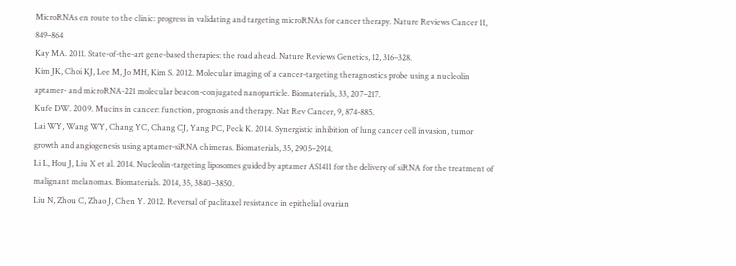MicroRNAs en route to the clinic: progress in validating and targeting microRNAs for cancer therapy. Nature Reviews Cancer 11, 849–864
Kay MA. 2011. State-of-the-art gene-based therapies: the road ahead. Nature Reviews Genetics, 12, 316–328.
Kim JK, Choi KJ, Lee M, Jo MH, Kim S. 2012. Molecular imaging of a cancer-targeting theragnostics probe using a nucleolin aptamer- and microRNA-221 molecular beacon-conjugated nanoparticle. Biomaterials, 33, 207–217.
Kufe DW. 2009. Mucins in cancer: function, prognosis and therapy. Nat Rev Cancer, 9, 874-885.
Lai WY, Wang WY, Chang YC, Chang CJ, Yang PC, Peck K. 2014. Synergistic inhibition of lung cancer cell invasion, tumor growth and angiogenesis using aptamer-siRNA chimeras. Biomaterials, 35, 2905–2914.
Li L, Hou J, Liu X et al. 2014. Nucleolin-targeting liposomes guided by aptamer AS1411 for the delivery of siRNA for the treatment of malignant melanomas. Biomaterials. 2014, 35, 3840–3850.
Liu N, Zhou C, Zhao J, Chen Y. 2012. Reversal of paclitaxel resistance in epithelial ovarian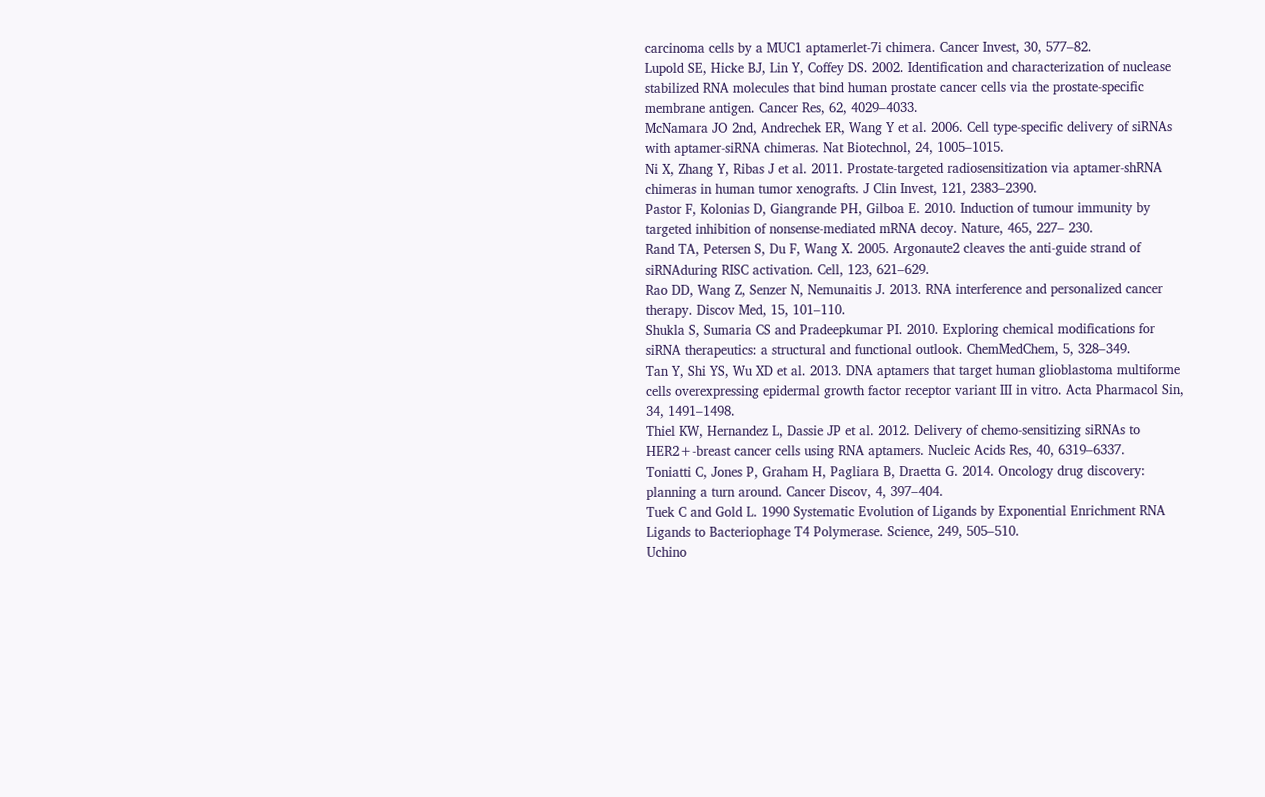carcinoma cells by a MUC1 aptamerlet-7i chimera. Cancer Invest, 30, 577–82.
Lupold SE, Hicke BJ, Lin Y, Coffey DS. 2002. Identification and characterization of nuclease stabilized RNA molecules that bind human prostate cancer cells via the prostate-specific membrane antigen. Cancer Res, 62, 4029–4033.
McNamara JO 2nd, Andrechek ER, Wang Y et al. 2006. Cell type-specific delivery of siRNAs with aptamer-siRNA chimeras. Nat Biotechnol, 24, 1005–1015.
Ni X, Zhang Y, Ribas J et al. 2011. Prostate-targeted radiosensitization via aptamer-shRNA chimeras in human tumor xenografts. J Clin Invest, 121, 2383–2390.
Pastor F, Kolonias D, Giangrande PH, Gilboa E. 2010. Induction of tumour immunity by targeted inhibition of nonsense-mediated mRNA decoy. Nature, 465, 227– 230.
Rand TA, Petersen S, Du F, Wang X. 2005. Argonaute2 cleaves the anti-guide strand of siRNAduring RISC activation. Cell, 123, 621–629.
Rao DD, Wang Z, Senzer N, Nemunaitis J. 2013. RNA interference and personalized cancer therapy. Discov Med, 15, 101–110.
Shukla S, Sumaria CS and Pradeepkumar PI. 2010. Exploring chemical modifications for siRNA therapeutics: a structural and functional outlook. ChemMedChem, 5, 328–349.
Tan Y, Shi YS, Wu XD et al. 2013. DNA aptamers that target human glioblastoma multiforme cells overexpressing epidermal growth factor receptor variant III in vitro. Acta Pharmacol Sin, 34, 1491–1498.
Thiel KW, Hernandez L, Dassie JP et al. 2012. Delivery of chemo-sensitizing siRNAs to HER2+-breast cancer cells using RNA aptamers. Nucleic Acids Res, 40, 6319–6337.
Toniatti C, Jones P, Graham H, Pagliara B, Draetta G. 2014. Oncology drug discovery: planning a turn around. Cancer Discov, 4, 397–404.
Tuek C and Gold L. 1990 Systematic Evolution of Ligands by Exponential Enrichment RNA Ligands to Bacteriophage T4 Polymerase. Science, 249, 505–510.
Uchino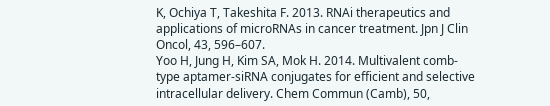K, Ochiya T, Takeshita F. 2013. RNAi therapeutics and applications of microRNAs in cancer treatment. Jpn J Clin Oncol, 43, 596–607.
Yoo H, Jung H, Kim SA, Mok H. 2014. Multivalent comb-type aptamer-siRNA conjugates for efficient and selective intracellular delivery. Chem Commun (Camb), 50,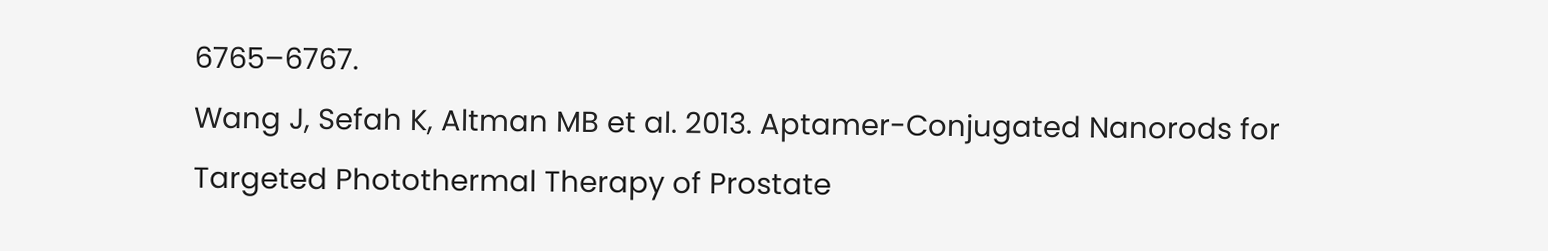6765–6767.
Wang J, Sefah K, Altman MB et al. 2013. Aptamer-Conjugated Nanorods for Targeted Photothermal Therapy of Prostate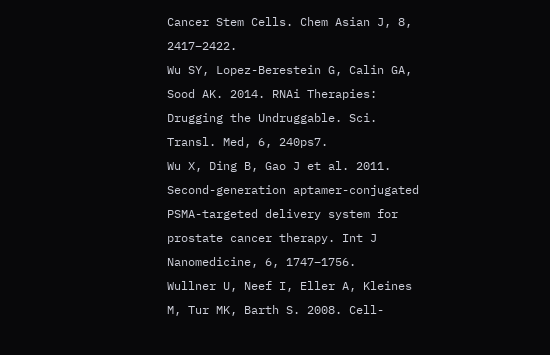Cancer Stem Cells. Chem Asian J, 8, 2417–2422.
Wu SY, Lopez-Berestein G, Calin GA, Sood AK. 2014. RNAi Therapies: Drugging the Undruggable. Sci. Transl. Med, 6, 240ps7.
Wu X, Ding B, Gao J et al. 2011. Second-generation aptamer-conjugated PSMA-targeted delivery system for prostate cancer therapy. Int J Nanomedicine, 6, 1747–1756.
Wullner U, Neef I, Eller A, Kleines M, Tur MK, Barth S. 2008. Cell-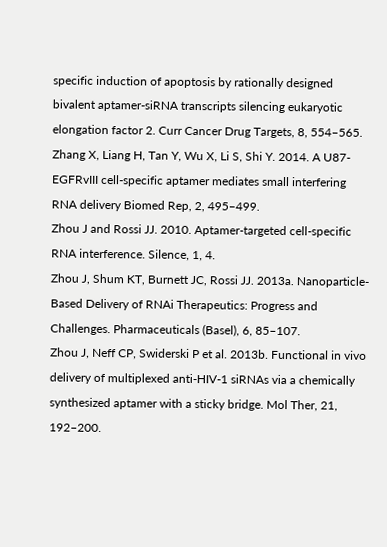specific induction of apoptosis by rationally designed bivalent aptamer-siRNA transcripts silencing eukaryotic elongation factor 2. Curr Cancer Drug Targets, 8, 554–565.
Zhang X, Liang H, Tan Y, Wu X, Li S, Shi Y. 2014. A U87- EGFRvIII cell-specific aptamer mediates small interfering RNA delivery Biomed Rep, 2, 495–499.
Zhou J and Rossi JJ. 2010. Aptamer-targeted cell-specific RNA interference. Silence, 1, 4.
Zhou J, Shum KT, Burnett JC, Rossi JJ. 2013a. Nanoparticle- Based Delivery of RNAi Therapeutics: Progress and Challenges. Pharmaceuticals (Basel), 6, 85–107.
Zhou J, Neff CP, Swiderski P et al. 2013b. Functional in vivo delivery of multiplexed anti-HIV-1 siRNAs via a chemically synthesized aptamer with a sticky bridge. Mol Ther, 21, 192–200.